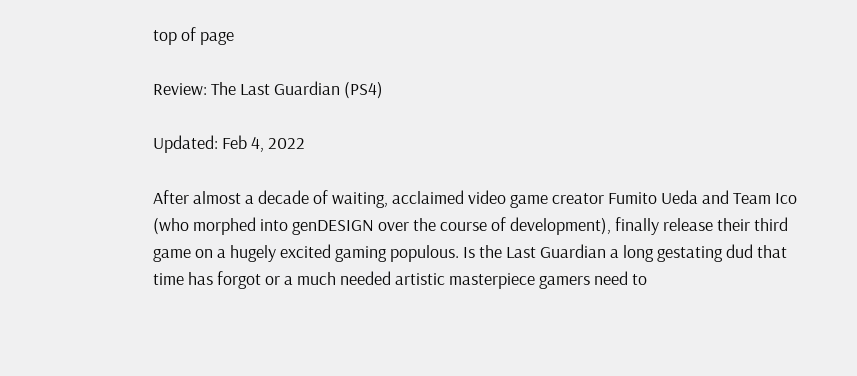top of page

Review: The Last Guardian (PS4)

Updated: Feb 4, 2022

After almost a decade of waiting, acclaimed video game creator Fumito Ueda and Team Ico (who morphed into genDESIGN over the course of development), finally release their third game on a hugely excited gaming populous. Is the Last Guardian a long gestating dud that time has forgot or a much needed artistic masterpiece gamers need to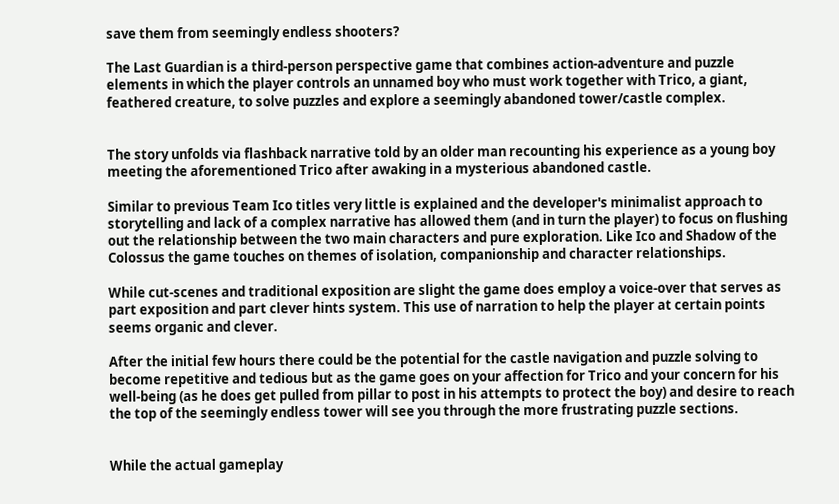save them from seemingly endless shooters?

The Last Guardian is a third-person perspective game that combines action-adventure and puzzle elements in which the player controls an unnamed boy who must work together with Trico, a giant, feathered creature, to solve puzzles and explore a seemingly abandoned tower/castle complex.


The story unfolds via flashback narrative told by an older man recounting his experience as a young boy meeting the aforementioned Trico after awaking in a mysterious abandoned castle.

Similar to previous Team Ico titles very little is explained and the developer's minimalist approach to storytelling and lack of a complex narrative has allowed them (and in turn the player) to focus on flushing out the relationship between the two main characters and pure exploration. Like Ico and Shadow of the Colossus the game touches on themes of isolation, companionship and character relationships.

While cut-scenes and traditional exposition are slight the game does employ a voice-over that serves as part exposition and part clever hints system. This use of narration to help the player at certain points seems organic and clever.

After the initial few hours there could be the potential for the castle navigation and puzzle solving to become repetitive and tedious but as the game goes on your affection for Trico and your concern for his well-being (as he does get pulled from pillar to post in his attempts to protect the boy) and desire to reach the top of the seemingly endless tower will see you through the more frustrating puzzle sections.


While the actual gameplay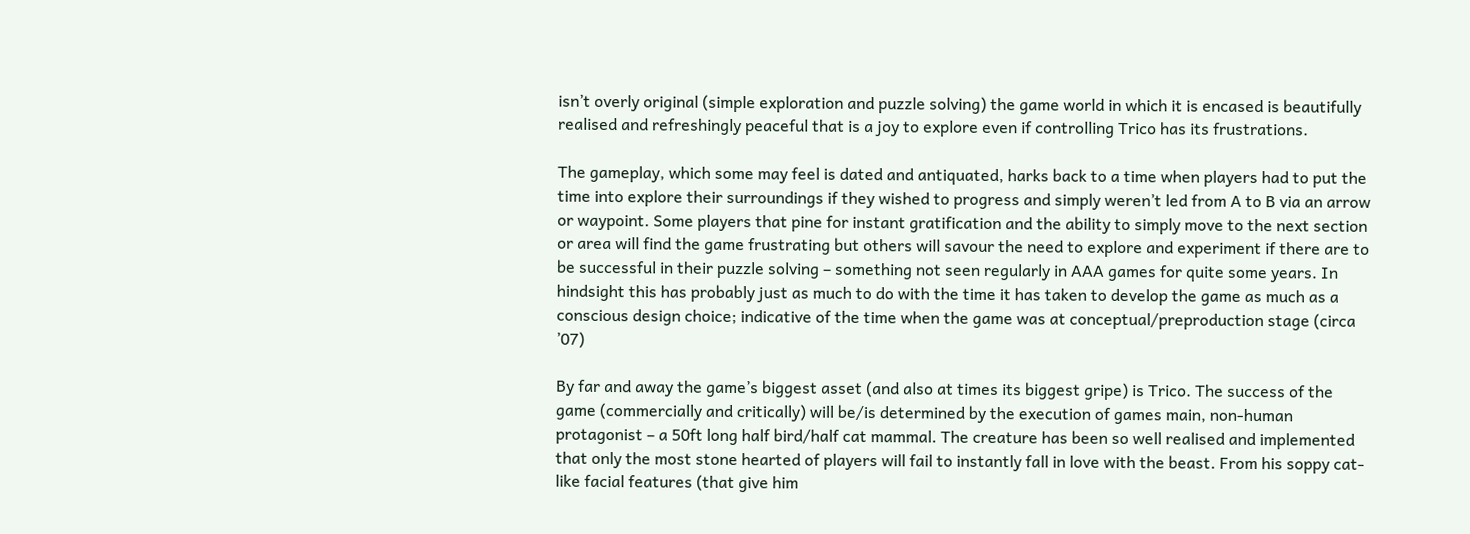isn’t overly original (simple exploration and puzzle solving) the game world in which it is encased is beautifully realised and refreshingly peaceful that is a joy to explore even if controlling Trico has its frustrations.

The gameplay, which some may feel is dated and antiquated, harks back to a time when players had to put the time into explore their surroundings if they wished to progress and simply weren’t led from A to B via an arrow or waypoint. Some players that pine for instant gratification and the ability to simply move to the next section or area will find the game frustrating but others will savour the need to explore and experiment if there are to be successful in their puzzle solving – something not seen regularly in AAA games for quite some years. In hindsight this has probably just as much to do with the time it has taken to develop the game as much as a conscious design choice; indicative of the time when the game was at conceptual/preproduction stage (circa ’07)

By far and away the game’s biggest asset (and also at times its biggest gripe) is Trico. The success of the game (commercially and critically) will be/is determined by the execution of games main, non-human protagonist – a 50ft long half bird/half cat mammal. The creature has been so well realised and implemented that only the most stone hearted of players will fail to instantly fall in love with the beast. From his soppy cat-like facial features (that give him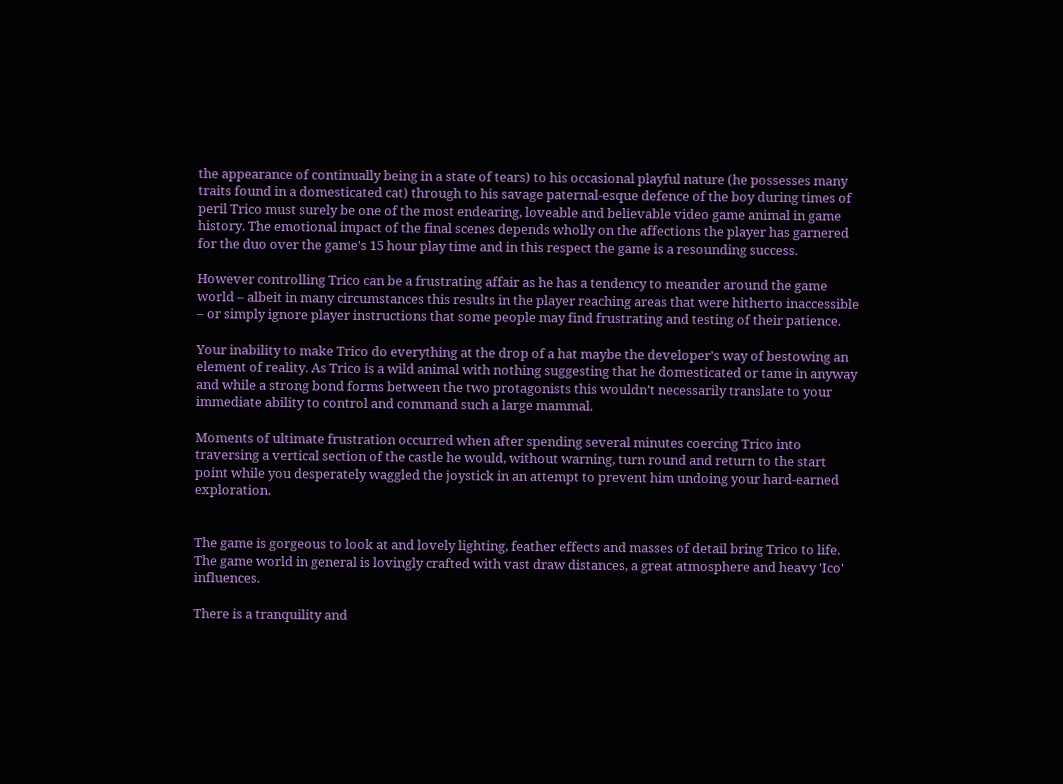the appearance of continually being in a state of tears) to his occasional playful nature (he possesses many traits found in a domesticated cat) through to his savage paternal-esque defence of the boy during times of peril Trico must surely be one of the most endearing, loveable and believable video game animal in game history. The emotional impact of the final scenes depends wholly on the affections the player has garnered for the duo over the game's 15 hour play time and in this respect the game is a resounding success.

However controlling Trico can be a frustrating affair as he has a tendency to meander around the game world – albeit in many circumstances this results in the player reaching areas that were hitherto inaccessible – or simply ignore player instructions that some people may find frustrating and testing of their patience.

Your inability to make Trico do everything at the drop of a hat maybe the developer’s way of bestowing an element of reality. As Trico is a wild animal with nothing suggesting that he domesticated or tame in anyway and while a strong bond forms between the two protagonists this wouldn’t necessarily translate to your immediate ability to control and command such a large mammal.

Moments of ultimate frustration occurred when after spending several minutes coercing Trico into traversing a vertical section of the castle he would, without warning, turn round and return to the start point while you desperately waggled the joystick in an attempt to prevent him undoing your hard-earned exploration.


The game is gorgeous to look at and lovely lighting, feather effects and masses of detail bring Trico to life. The game world in general is lovingly crafted with vast draw distances, a great atmosphere and heavy 'Ico' influences.

There is a tranquility and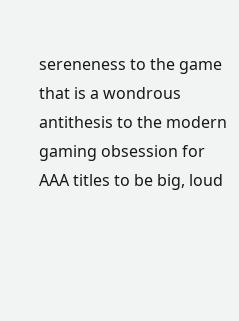sereneness to the game that is a wondrous antithesis to the modern gaming obsession for AAA titles to be big, loud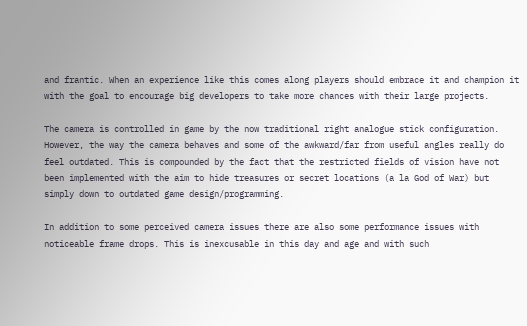and frantic. When an experience like this comes along players should embrace it and champion it with the goal to encourage big developers to take more chances with their large projects.

The camera is controlled in game by the now traditional right analogue stick configuration. However, the way the camera behaves and some of the awkward/far from useful angles really do feel outdated. This is compounded by the fact that the restricted fields of vision have not been implemented with the aim to hide treasures or secret locations (a la God of War) but simply down to outdated game design/programming.

In addition to some perceived camera issues there are also some performance issues with noticeable frame drops. This is inexcusable in this day and age and with such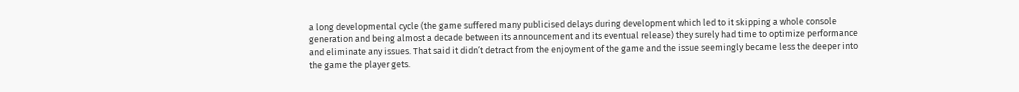a long developmental cycle (the game suffered many publicised delays during development which led to it skipping a whole console generation and being almost a decade between its announcement and its eventual release) they surely had time to optimize performance and eliminate any issues. That said it didn’t detract from the enjoyment of the game and the issue seemingly became less the deeper into the game the player gets.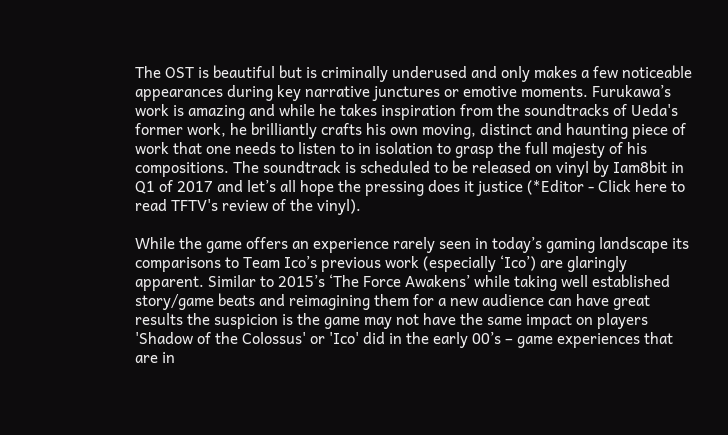The OST is beautiful but is criminally underused and only makes a few noticeable appearances during key narrative junctures or emotive moments. Furukawa’s work is amazing and while he takes inspiration from the soundtracks of Ueda's former work, he brilliantly crafts his own moving, distinct and haunting piece of work that one needs to listen to in isolation to grasp the full majesty of his compositions. The soundtrack is scheduled to be released on vinyl by Iam8bit in Q1 of 2017 and let’s all hope the pressing does it justice (*Editor - Click here to read TFTV's review of the vinyl).

While the game offers an experience rarely seen in today’s gaming landscape its comparisons to Team Ico’s previous work (especially ‘Ico’) are glaringly apparent. Similar to 2015’s ‘The Force Awakens’ while taking well established story/game beats and reimagining them for a new audience can have great results the suspicion is the game may not have the same impact on players 'Shadow of the Colossus' or 'Ico' did in the early 00’s – game experiences that are in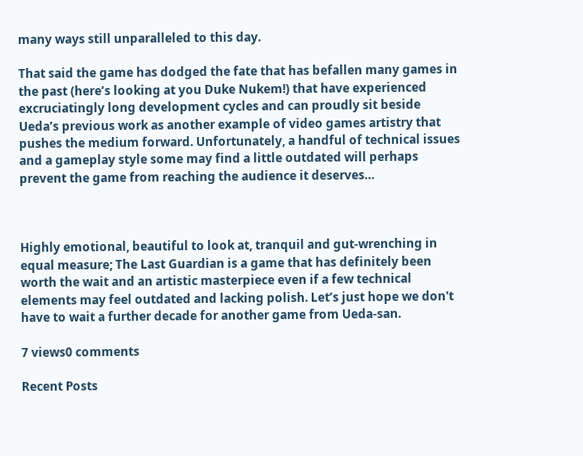many ways still unparalleled to this day.

That said the game has dodged the fate that has befallen many games in the past (here’s looking at you Duke Nukem!) that have experienced excruciatingly long development cycles and can proudly sit beside Ueda’s previous work as another example of video games artistry that pushes the medium forward. Unfortunately, a handful of technical issues and a gameplay style some may find a little outdated will perhaps prevent the game from reaching the audience it deserves…



Highly emotional, beautiful to look at, tranquil and gut-wrenching in equal measure; The Last Guardian is a game that has definitely been worth the wait and an artistic masterpiece even if a few technical elements may feel outdated and lacking polish. Let’s just hope we don't have to wait a further decade for another game from Ueda-san.

7 views0 comments

Recent Posts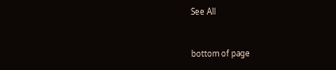See All


bottom of page